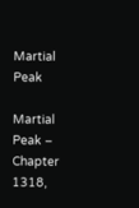Martial Peak

Martial Peak – Chapter 1318,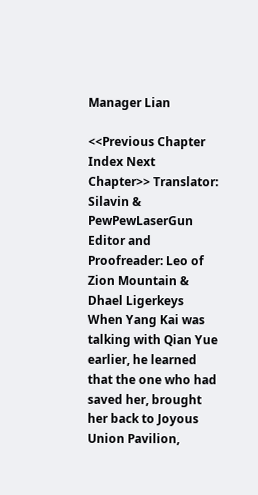Manager Lian

<<Previous Chapter Index Next Chapter>> Translator: Silavin & PewPewLaserGun Editor and Proofreader: Leo of Zion Mountain & Dhael Ligerkeys   When Yang Kai was talking with Qian Yue earlier, he learned that the one who had saved her, brought her back to Joyous Union Pavilion,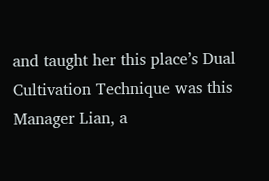and taught her this place’s Dual Cultivation Technique was this Manager Lian, a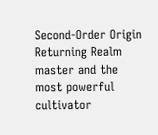Second-Order Origin Returning Realm master and the most powerful cultivator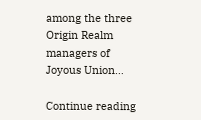among the three Origin Realm managers of Joyous Union…

Continue reading